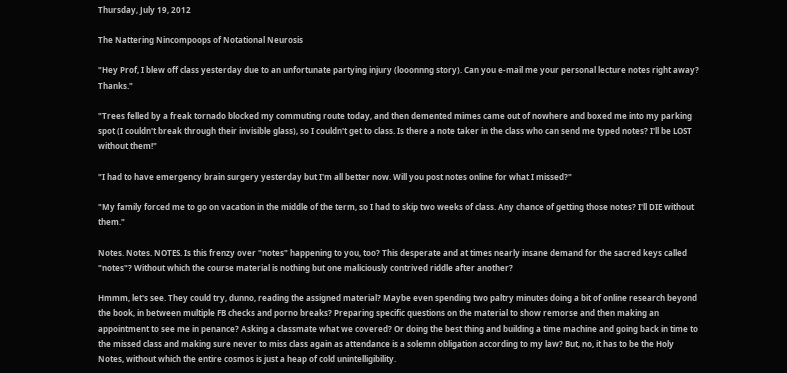Thursday, July 19, 2012

The Nattering Nincompoops of Notational Neurosis

"Hey Prof, I blew off class yesterday due to an unfortunate partying injury (looonnng story). Can you e-mail me your personal lecture notes right away? Thanks."

"Trees felled by a freak tornado blocked my commuting route today, and then demented mimes came out of nowhere and boxed me into my parking spot (I couldn't break through their invisible glass), so I couldn't get to class. Is there a note taker in the class who can send me typed notes? I'll be LOST without them!"

"I had to have emergency brain surgery yesterday but I'm all better now. Will you post notes online for what I missed?"

"My family forced me to go on vacation in the middle of the term, so I had to skip two weeks of class. Any chance of getting those notes? I'll DIE without them."

Notes. Notes. NOTES. Is this frenzy over "notes" happening to you, too? This desperate and at times nearly insane demand for the sacred keys called "notes"? Without which the course material is nothing but one maliciously contrived riddle after another?

Hmmm, let's see. They could try, dunno, reading the assigned material? Maybe even spending two paltry minutes doing a bit of online research beyond the book, in between multiple FB checks and porno breaks? Preparing specific questions on the material to show remorse and then making an appointment to see me in penance? Asking a classmate what we covered? Or doing the best thing and building a time machine and going back in time to the missed class and making sure never to miss class again as attendance is a solemn obligation according to my law? But, no, it has to be the Holy Notes, without which the entire cosmos is just a heap of cold unintelligibility.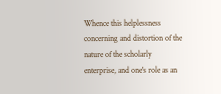Whence this helplessness concerning and distortion of the nature of the scholarly enterprise, and one's role as an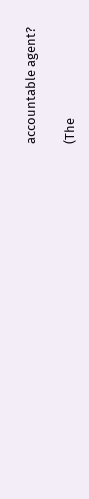accountable agent?

(The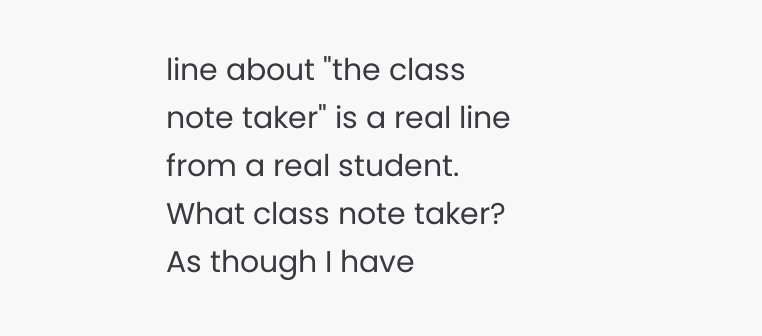line about "the class note taker" is a real line from a real student. What class note taker? As though I have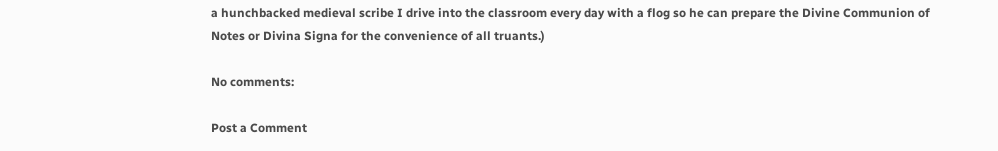a hunchbacked medieval scribe I drive into the classroom every day with a flog so he can prepare the Divine Communion of Notes or Divina Signa for the convenience of all truants.)

No comments:

Post a Comment